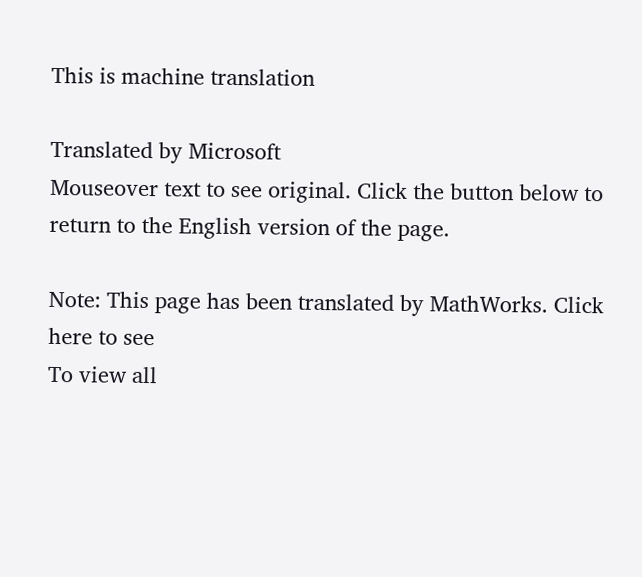This is machine translation

Translated by Microsoft
Mouseover text to see original. Click the button below to return to the English version of the page.

Note: This page has been translated by MathWorks. Click here to see
To view all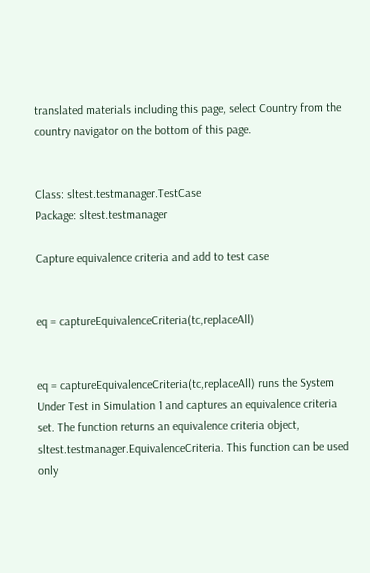translated materials including this page, select Country from the country navigator on the bottom of this page.


Class: sltest.testmanager.TestCase
Package: sltest.testmanager

Capture equivalence criteria and add to test case


eq = captureEquivalenceCriteria(tc,replaceAll)


eq = captureEquivalenceCriteria(tc,replaceAll) runs the System Under Test in Simulation 1 and captures an equivalence criteria set. The function returns an equivalence criteria object, sltest.testmanager.EquivalenceCriteria. This function can be used only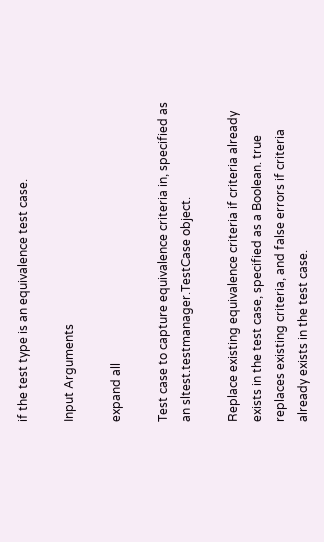if the test type is an equivalence test case.

Input Arguments

expand all

Test case to capture equivalence criteria in, specified as an sltest.testmanager.TestCase object.

Replace existing equivalence criteria if criteria already exists in the test case, specified as a Boolean. true replaces existing criteria, and false errors if criteria already exists in the test case.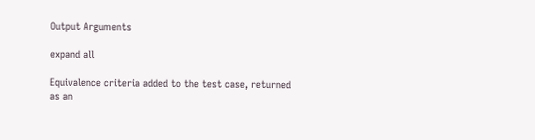Output Arguments

expand all

Equivalence criteria added to the test case, returned as an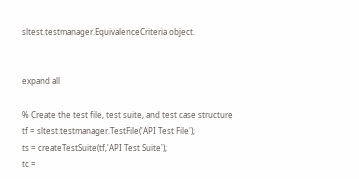sltest.testmanager.EquivalenceCriteria object.


expand all

% Create the test file, test suite, and test case structure
tf = sltest.testmanager.TestFile('API Test File');
ts = createTestSuite(tf,'API Test Suite');
tc =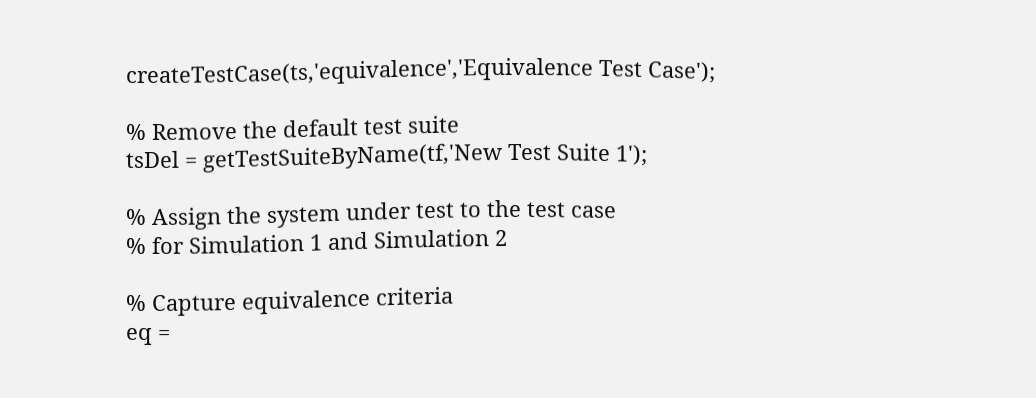createTestCase(ts,'equivalence','Equivalence Test Case');

% Remove the default test suite
tsDel = getTestSuiteByName(tf,'New Test Suite 1');

% Assign the system under test to the test case
% for Simulation 1 and Simulation 2

% Capture equivalence criteria
eq =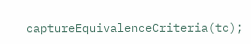captureEquivalenceCriteria(tc);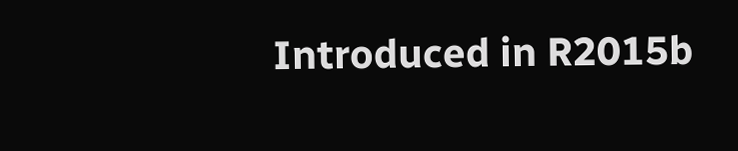Introduced in R2015b